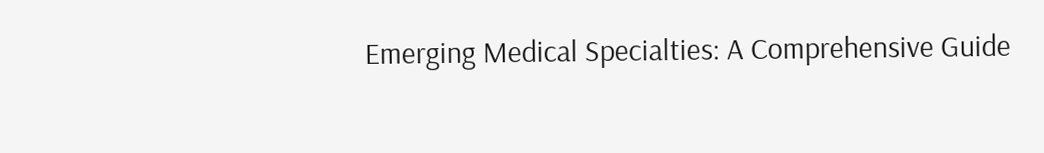Emerging Medical Specialties: A Comprehensive Guide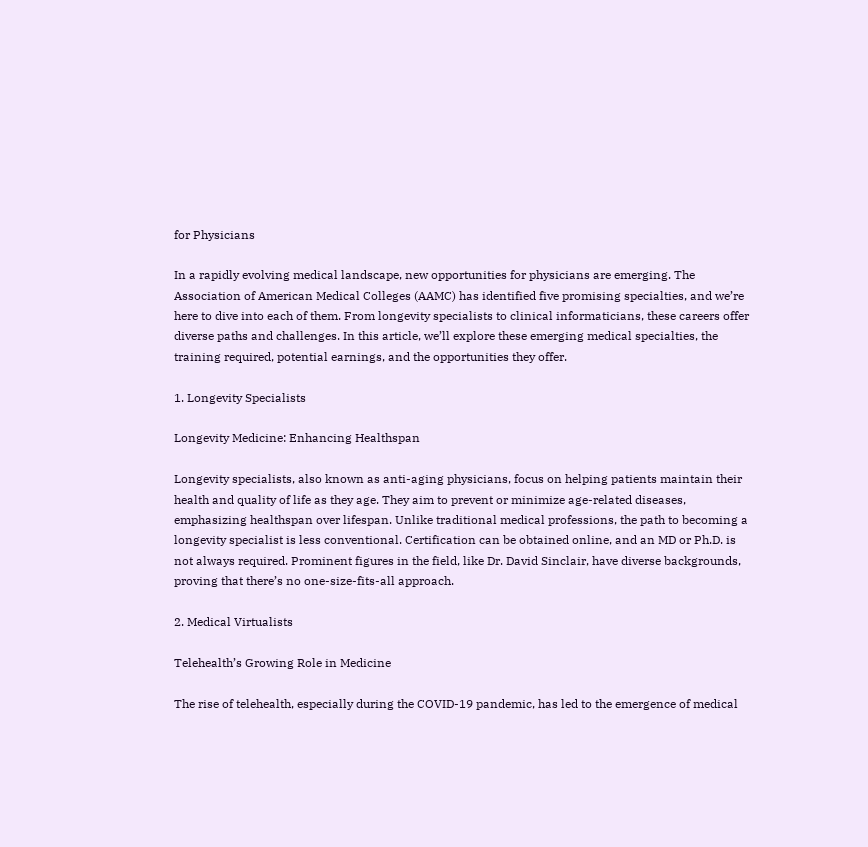for Physicians

In a rapidly evolving medical landscape, new opportunities for physicians are emerging. The Association of American Medical Colleges (AAMC) has identified five promising specialties, and we’re here to dive into each of them. From longevity specialists to clinical informaticians, these careers offer diverse paths and challenges. In this article, we’ll explore these emerging medical specialties, the training required, potential earnings, and the opportunities they offer.

1. Longevity Specialists

Longevity Medicine: Enhancing Healthspan

Longevity specialists, also known as anti-aging physicians, focus on helping patients maintain their health and quality of life as they age. They aim to prevent or minimize age-related diseases, emphasizing healthspan over lifespan. Unlike traditional medical professions, the path to becoming a longevity specialist is less conventional. Certification can be obtained online, and an MD or Ph.D. is not always required. Prominent figures in the field, like Dr. David Sinclair, have diverse backgrounds, proving that there’s no one-size-fits-all approach.

2. Medical Virtualists

Telehealth’s Growing Role in Medicine

The rise of telehealth, especially during the COVID-19 pandemic, has led to the emergence of medical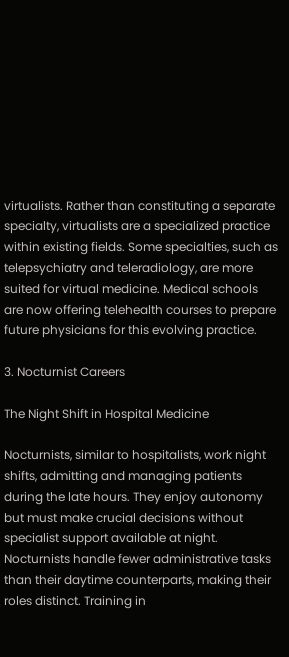virtualists. Rather than constituting a separate specialty, virtualists are a specialized practice within existing fields. Some specialties, such as telepsychiatry and teleradiology, are more suited for virtual medicine. Medical schools are now offering telehealth courses to prepare future physicians for this evolving practice.

3. Nocturnist Careers

The Night Shift in Hospital Medicine

Nocturnists, similar to hospitalists, work night shifts, admitting and managing patients during the late hours. They enjoy autonomy but must make crucial decisions without specialist support available at night. Nocturnists handle fewer administrative tasks than their daytime counterparts, making their roles distinct. Training in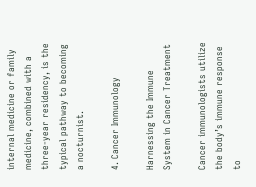internal medicine or family medicine, combined with a three-year residency, is the typical pathway to becoming a nocturnist.

4. Cancer Immunology

Harnessing the Immune System in Cancer Treatment

Cancer immunologists utilize the body’s immune response to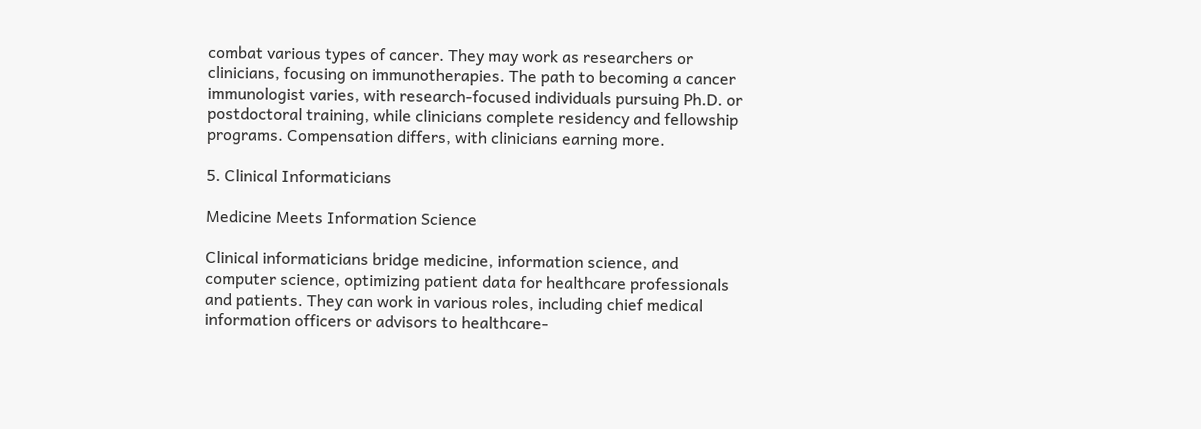combat various types of cancer. They may work as researchers or clinicians, focusing on immunotherapies. The path to becoming a cancer immunologist varies, with research-focused individuals pursuing Ph.D. or postdoctoral training, while clinicians complete residency and fellowship programs. Compensation differs, with clinicians earning more.

5. Clinical Informaticians

Medicine Meets Information Science

Clinical informaticians bridge medicine, information science, and computer science, optimizing patient data for healthcare professionals and patients. They can work in various roles, including chief medical information officers or advisors to healthcare-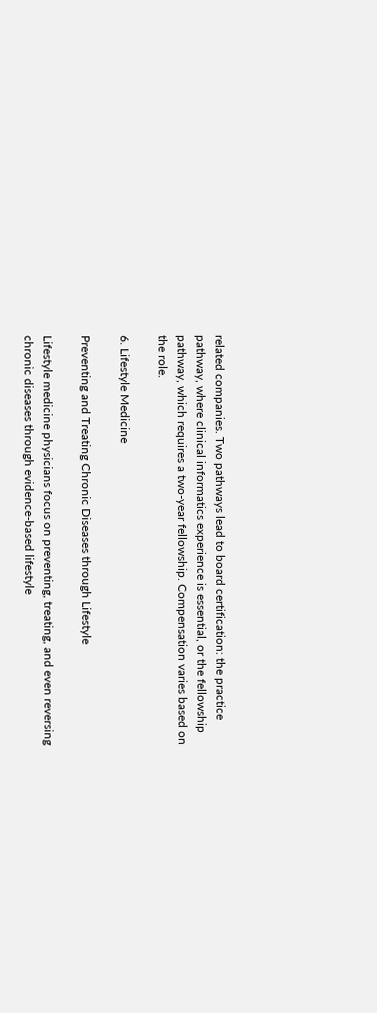related companies. Two pathways lead to board certification: the practice pathway, where clinical informatics experience is essential, or the fellowship pathway, which requires a two-year fellowship. Compensation varies based on the role.

6. Lifestyle Medicine

Preventing and Treating Chronic Diseases through Lifestyle

Lifestyle medicine physicians focus on preventing, treating, and even reversing chronic diseases through evidence-based lifestyle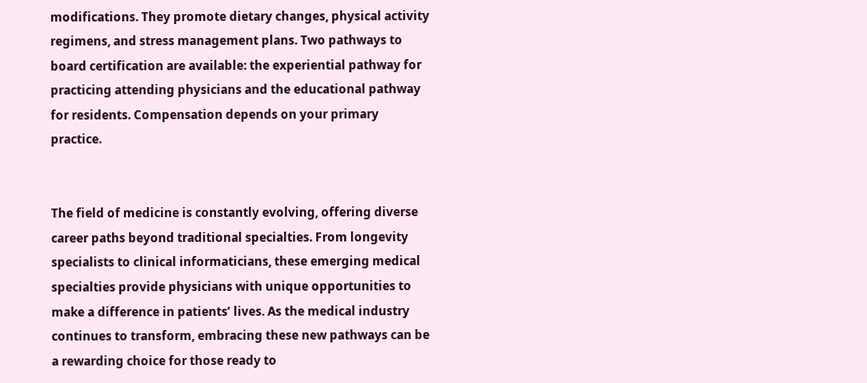modifications. They promote dietary changes, physical activity regimens, and stress management plans. Two pathways to board certification are available: the experiential pathway for practicing attending physicians and the educational pathway for residents. Compensation depends on your primary practice.


The field of medicine is constantly evolving, offering diverse career paths beyond traditional specialties. From longevity specialists to clinical informaticians, these emerging medical specialties provide physicians with unique opportunities to make a difference in patients’ lives. As the medical industry continues to transform, embracing these new pathways can be a rewarding choice for those ready to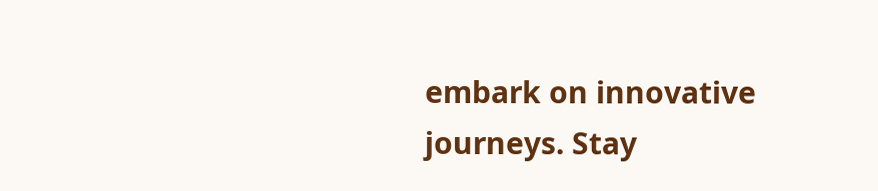embark on innovative journeys. Stay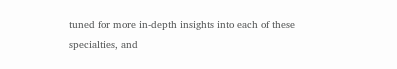tuned for more in-depth insights into each of these specialties, and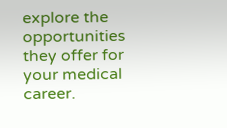explore the opportunities they offer for your medical career.